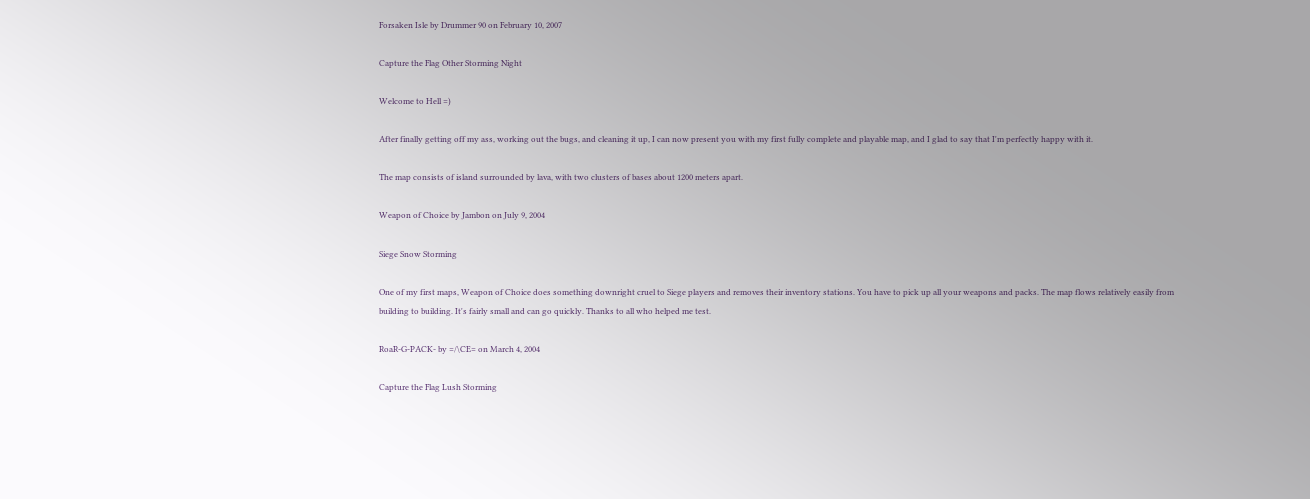Forsaken Isle by Drummer 90 on February 10, 2007

Capture the Flag Other Storming Night

Welcome to Hell =)

After finally getting off my ass, working out the bugs, and cleaning it up, I can now present you with my first fully complete and playable map, and I glad to say that I'm perfectly happy with it.

The map consists of island surrounded by lava, with two clusters of bases about 1200 meters apart.

Weapon of Choice by Jambon on July 9, 2004

Siege Snow Storming

One of my first maps, Weapon of Choice does something downright cruel to Siege players and removes their inventory stations. You have to pick up all your weapons and packs. The map flows relatively easily from building to building. It's fairly small and can go quickly. Thanks to all who helped me test.

RoaR-G-PACK- by =/\CE= on March 4, 2004

Capture the Flag Lush Storming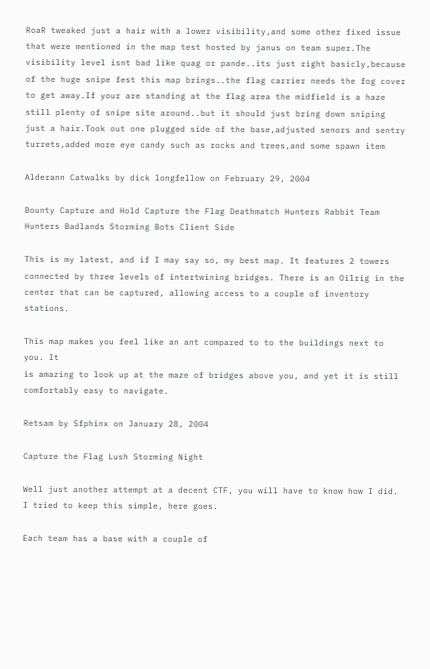RoaR tweaked just a hair with a lower visibility,and some other fixed issue that were mentioned in the map test hosted by janus on team super.The visibility level isnt bad like quag or pande..its just right basicly,because of the huge snipe fest this map brings..the flag carrier needs the fog cover to get away.If your are standing at the flag area the midfield is a haze still plenty of snipe site around..but it should just bring down sniping just a hair.Took out one plugged side of the base,adjusted senors and sentry turrets,added more eye candy such as rocks and trees,and some spawn item

Alderann Catwalks by dick longfellow on February 29, 2004

Bounty Capture and Hold Capture the Flag Deathmatch Hunters Rabbit Team Hunters Badlands Storming Bots Client Side

This is my latest, and if I may say so, my best map. It features 2 towers
connected by three levels of intertwining bridges. There is an Oilrig in the
center that can be captured, allowing access to a couple of inventory stations.

This map makes you feel like an ant compared to to the buildings next to you. It
is amazing to look up at the maze of bridges above you, and yet it is still
comfortably easy to navigate.

Retsam by Sfphinx on January 28, 2004

Capture the Flag Lush Storming Night

Well just another attempt at a decent CTF, you will have to know how I did. I tried to keep this simple, here goes.

Each team has a base with a couple of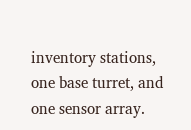inventory stations, one base turret, and one sensor array.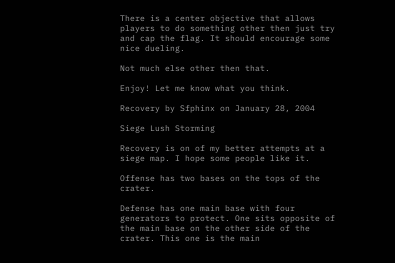There is a center objective that allows players to do something other then just try and cap the flag. It should encourage some nice dueling.

Not much else other then that.

Enjoy! Let me know what you think.

Recovery by Sfphinx on January 28, 2004

Siege Lush Storming

Recovery is on of my better attempts at a siege map. I hope some people like it.

Offense has two bases on the tops of the crater.

Defense has one main base with four generators to protect. One sits opposite of the main base on the other side of the crater. This one is the main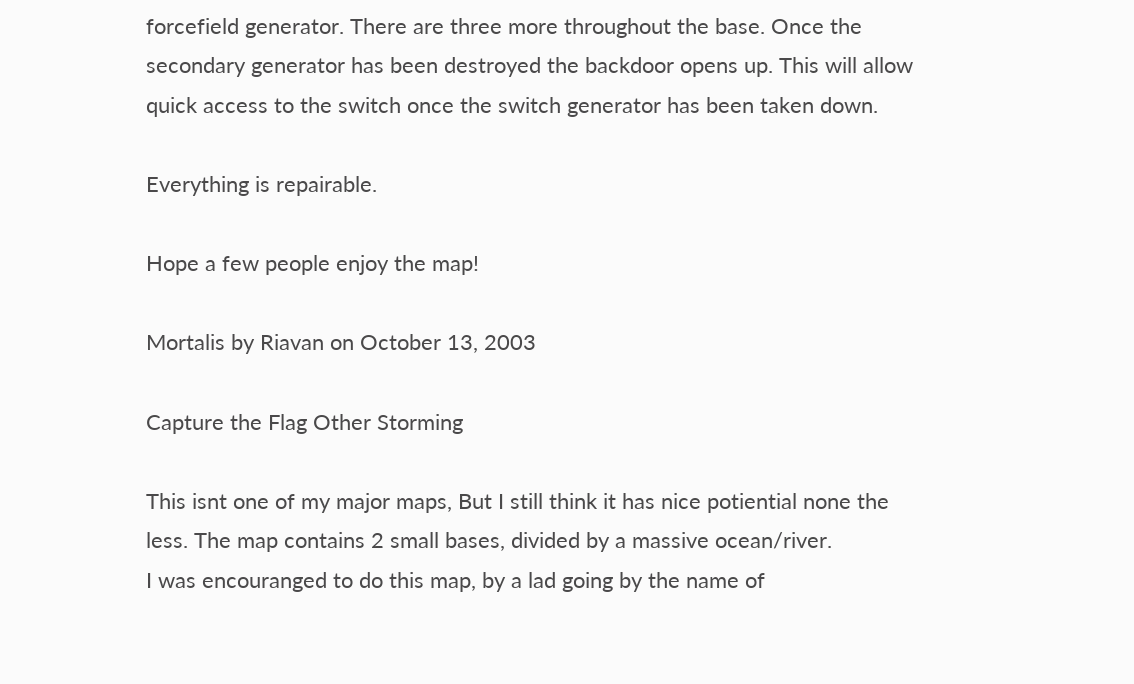forcefield generator. There are three more throughout the base. Once the secondary generator has been destroyed the backdoor opens up. This will allow quick access to the switch once the switch generator has been taken down.

Everything is repairable.

Hope a few people enjoy the map!

Mortalis by Riavan on October 13, 2003

Capture the Flag Other Storming

This isnt one of my major maps, But I still think it has nice potiential none the less. The map contains 2 small bases, divided by a massive ocean/river.
I was encouranged to do this map, by a lad going by the name of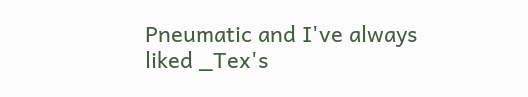Pneumatic and I've always liked _Tex's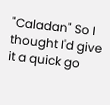"Caladan" So I thought I'd give it a quick go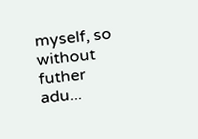myself, so without futher adu...